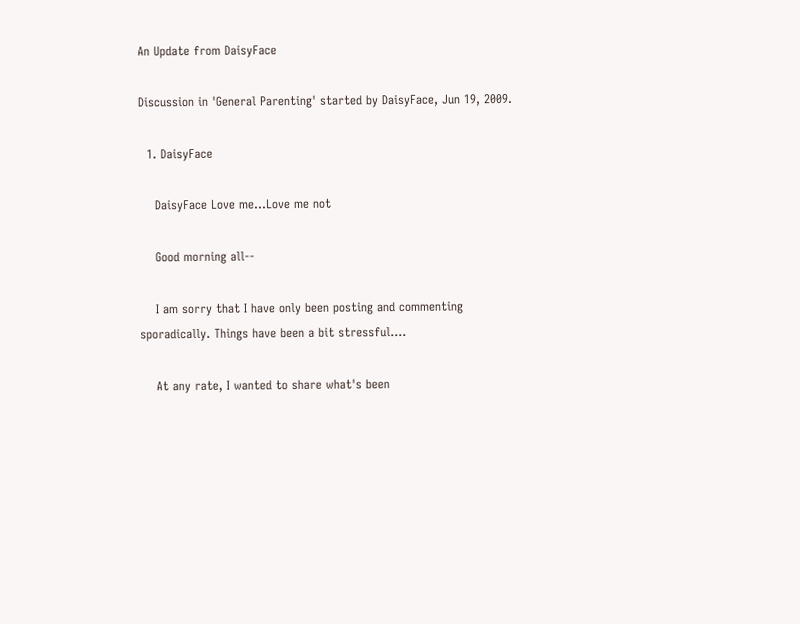An Update from DaisyFace

Discussion in 'General Parenting' started by DaisyFace, Jun 19, 2009.

  1. DaisyFace

    DaisyFace Love me...Love me not

    Good morning all--

    I am sorry that I have only been posting and commenting sporadically. Things have been a bit stressful....

    At any rate, I wanted to share what's been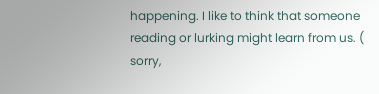happening. I like to think that someone reading or lurking might learn from us. ( sorry,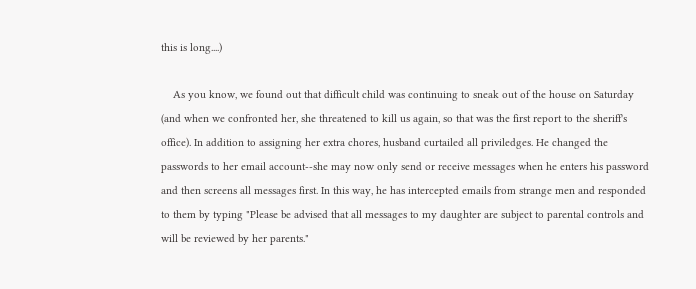this is long....)

    As you know, we found out that difficult child was continuing to sneak out of the house on Saturday (and when we confronted her, she threatened to kill us again, so that was the first report to the sheriff's office). In addition to assigning her extra chores, husband curtailed all priviledges. He changed the passwords to her email account--she may now only send or receive messages when he enters his password and then screens all messages first. In this way, he has intercepted emails from strange men and responded to them by typing "Please be advised that all messages to my daughter are subject to parental controls and will be reviewed by her parents."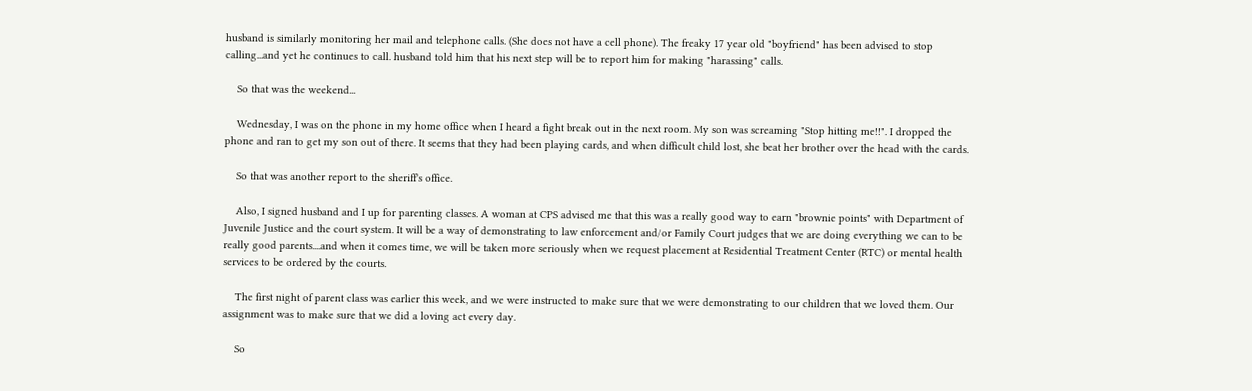husband is similarly monitoring her mail and telephone calls. (She does not have a cell phone). The freaky 17 year old "boyfriend" has been advised to stop calling...and yet he continues to call. husband told him that his next step will be to report him for making "harassing" calls.

    So that was the weekend...

    Wednesday, I was on the phone in my home office when I heard a fight break out in the next room. My son was screaming "Stop hitting me!!". I dropped the phone and ran to get my son out of there. It seems that they had been playing cards, and when difficult child lost, she beat her brother over the head with the cards.

    So that was another report to the sheriff's office.

    Also, I signed husband and I up for parenting classes. A woman at CPS advised me that this was a really good way to earn "brownie points" with Department of Juvenile Justice and the court system. It will be a way of demonstrating to law enforcement and/or Family Court judges that we are doing everything we can to be really good parents....and when it comes time, we will be taken more seriously when we request placement at Residential Treatment Center (RTC) or mental health services to be ordered by the courts.

    The first night of parent class was earlier this week, and we were instructed to make sure that we were demonstrating to our children that we loved them. Our assignment was to make sure that we did a loving act every day.

    So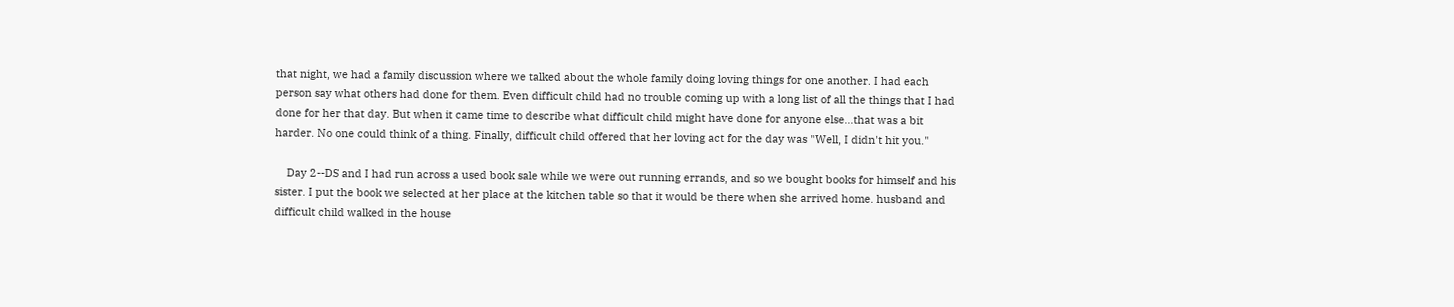that night, we had a family discussion where we talked about the whole family doing loving things for one another. I had each person say what others had done for them. Even difficult child had no trouble coming up with a long list of all the things that I had done for her that day. But when it came time to describe what difficult child might have done for anyone else...that was a bit harder. No one could think of a thing. Finally, difficult child offered that her loving act for the day was "Well, I didn't hit you."

    Day 2--DS and I had run across a used book sale while we were out running errands, and so we bought books for himself and his sister. I put the book we selected at her place at the kitchen table so that it would be there when she arrived home. husband and difficult child walked in the house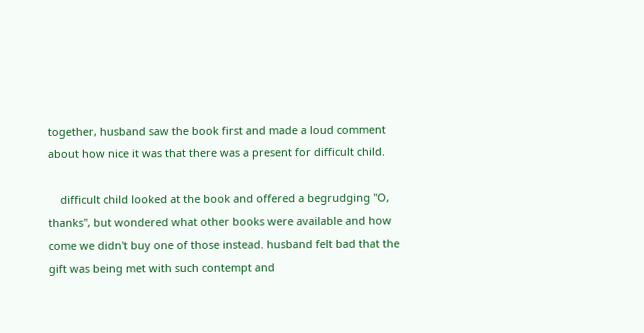together, husband saw the book first and made a loud comment about how nice it was that there was a present for difficult child.

    difficult child looked at the book and offered a begrudging "O, thanks", but wondered what other books were available and how come we didn't buy one of those instead. husband felt bad that the gift was being met with such contempt and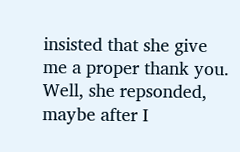insisted that she give me a proper thank you. Well, she repsonded, maybe after I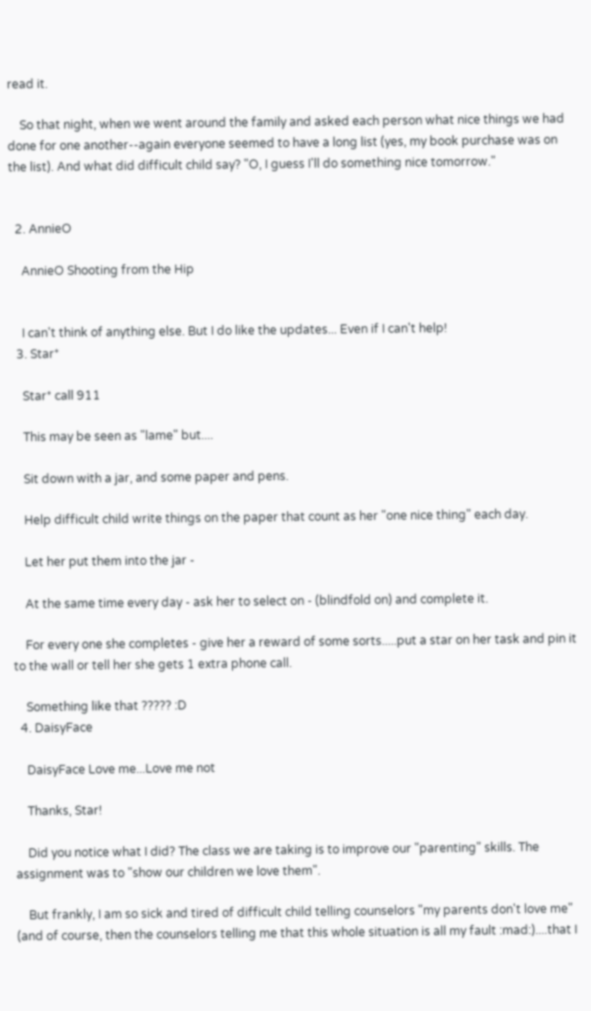read it.

    So that night, when we went around the family and asked each person what nice things we had done for one another--again everyone seemed to have a long list (yes, my book purchase was on the list). And what did difficult child say? "O, I guess I'll do something nice tomorrow."


  2. AnnieO

    AnnieO Shooting from the Hip


    I can't think of anything else. But I do like the updates... Even if I can't help!
  3. Star*

    Star* call 911

    This may be seen as "lame" but....

    Sit down with a jar, and some paper and pens.

    Help difficult child write things on the paper that count as her "one nice thing" each day.

    Let her put them into the jar -

    At the same time every day - ask her to select on - (blindfold on) and complete it.

    For every one she completes - give her a reward of some sorts.....put a star on her task and pin it to the wall or tell her she gets 1 extra phone call.

    Something like that ????? :D
  4. DaisyFace

    DaisyFace Love me...Love me not

    Thanks, Star!

    Did you notice what I did? The class we are taking is to improve our "parenting" skills. The assignment was to "show our children we love them".

    But frankly, I am so sick and tired of difficult child telling counselors "my parents don't love me" (and of course, then the counselors telling me that this whole situation is all my fault :mad:)....that I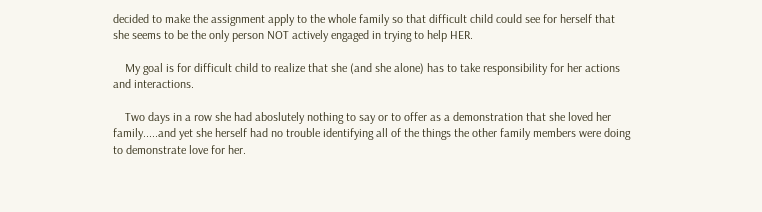decided to make the assignment apply to the whole family so that difficult child could see for herself that she seems to be the only person NOT actively engaged in trying to help HER.

    My goal is for difficult child to realize that she (and she alone) has to take responsibility for her actions and interactions.

    Two days in a row she had aboslutely nothing to say or to offer as a demonstration that she loved her family.....and yet she herself had no trouble identifying all of the things the other family members were doing to demonstrate love for her.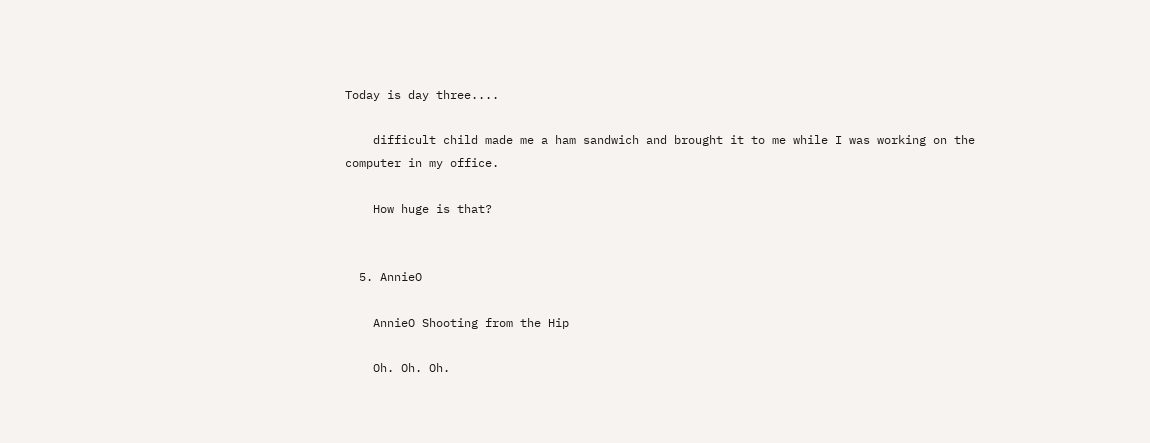Today is day three....

    difficult child made me a ham sandwich and brought it to me while I was working on the computer in my office.

    How huge is that?


  5. AnnieO

    AnnieO Shooting from the Hip

    Oh. Oh. Oh.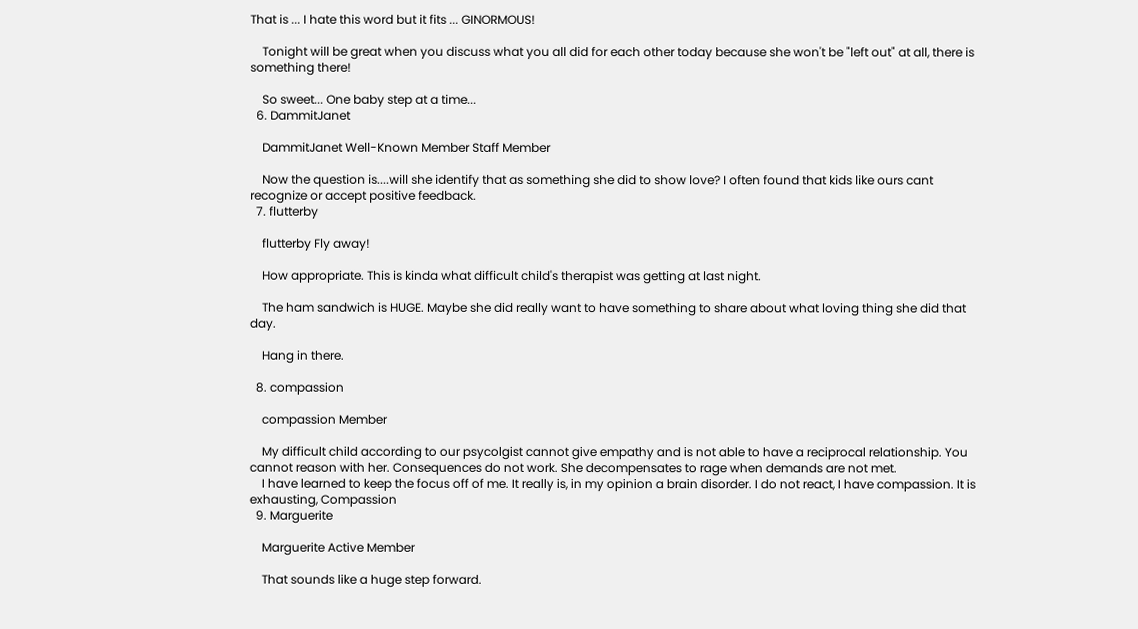That is ... I hate this word but it fits ... GINORMOUS!

    Tonight will be great when you discuss what you all did for each other today because she won't be "left out" at all, there is something there!

    So sweet... One baby step at a time...
  6. DammitJanet

    DammitJanet Well-Known Member Staff Member

    Now the question is....will she identify that as something she did to show love? I often found that kids like ours cant recognize or accept positive feedback.
  7. flutterby

    flutterby Fly away!

    How appropriate. This is kinda what difficult child's therapist was getting at last night.

    The ham sandwich is HUGE. Maybe she did really want to have something to share about what loving thing she did that day.

    Hang in there.

  8. compassion

    compassion Member

    My difficult child according to our psycolgist cannot give empathy and is not able to have a reciprocal relationship. You cannot reason with her. Consequences do not work. She decompensates to rage when demands are not met.
    I have learned to keep the focus off of me. It really is, in my opinion a brain disorder. I do not react, I have compassion. It is exhausting, Compassion
  9. Marguerite

    Marguerite Active Member

    That sounds like a huge step forward.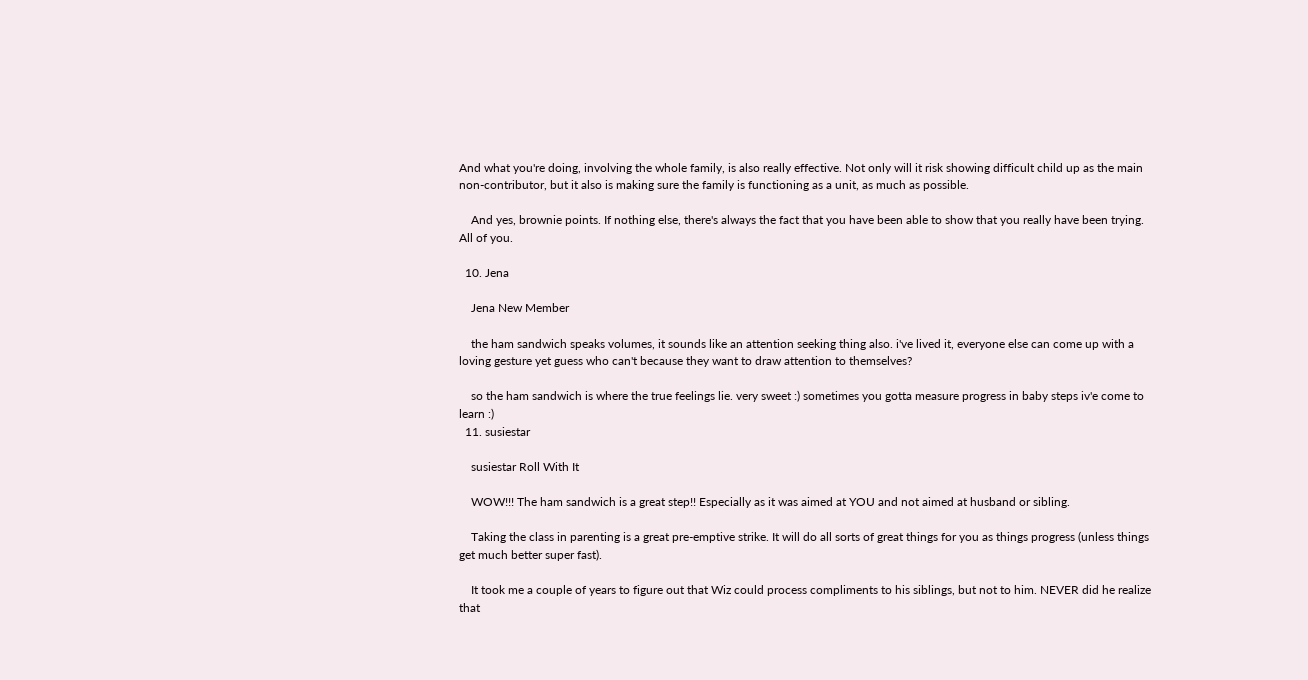And what you're doing, involving the whole family, is also really effective. Not only will it risk showing difficult child up as the main non-contributor, but it also is making sure the family is functioning as a unit, as much as possible.

    And yes, brownie points. If nothing else, there's always the fact that you have been able to show that you really have been trying. All of you.

  10. Jena

    Jena New Member

    the ham sandwich speaks volumes, it sounds like an attention seeking thing also. i've lived it, everyone else can come up with a loving gesture yet guess who can't because they want to draw attention to themselves?

    so the ham sandwich is where the true feelings lie. very sweet :) sometimes you gotta measure progress in baby steps iv'e come to learn :)
  11. susiestar

    susiestar Roll With It

    WOW!!! The ham sandwich is a great step!! Especially as it was aimed at YOU and not aimed at husband or sibling.

    Taking the class in parenting is a great pre-emptive strike. It will do all sorts of great things for you as things progress (unless things get much better super fast).

    It took me a couple of years to figure out that Wiz could process compliments to his siblings, but not to him. NEVER did he realize that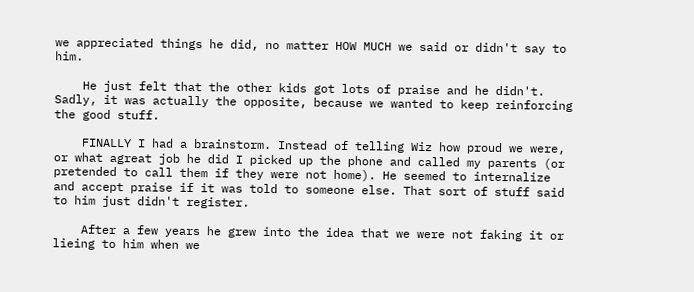we appreciated things he did, no matter HOW MUCH we said or didn't say to him.

    He just felt that the other kids got lots of praise and he didn't. Sadly, it was actually the opposite, because we wanted to keep reinforcing the good stuff.

    FINALLY I had a brainstorm. Instead of telling Wiz how proud we were, or what agreat job he did I picked up the phone and called my parents (or pretended to call them if they were not home). He seemed to internalize and accept praise if it was told to someone else. That sort of stuff said to him just didn't register.

    After a few years he grew into the idea that we were not faking it or lieing to him when we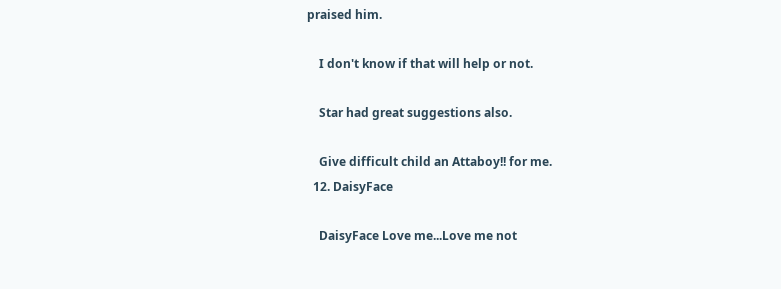praised him.

    I don't know if that will help or not.

    Star had great suggestions also.

    Give difficult child an Attaboy!! for me.
  12. DaisyFace

    DaisyFace Love me...Love me not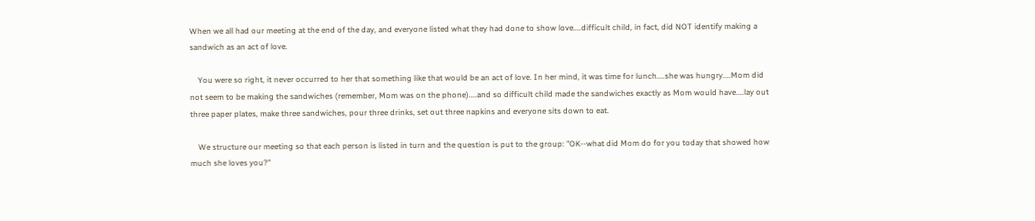When we all had our meeting at the end of the day, and everyone listed what they had done to show love....difficult child, in fact, did NOT identify making a sandwich as an act of love.

    You were so right, it never occurred to her that something like that would be an act of love. In her mind, it was time for lunch....she was hungry....Mom did not seem to be making the sandwiches (remember, Mom was on the phone)....and so difficult child made the sandwiches exactly as Mom would have....lay out three paper plates, make three sandwiches, pour three drinks, set out three napkins and everyone sits down to eat.

    We structure our meeting so that each person is listed in turn and the question is put to the group: "OK--what did Mom do for you today that showed how much she loves you?"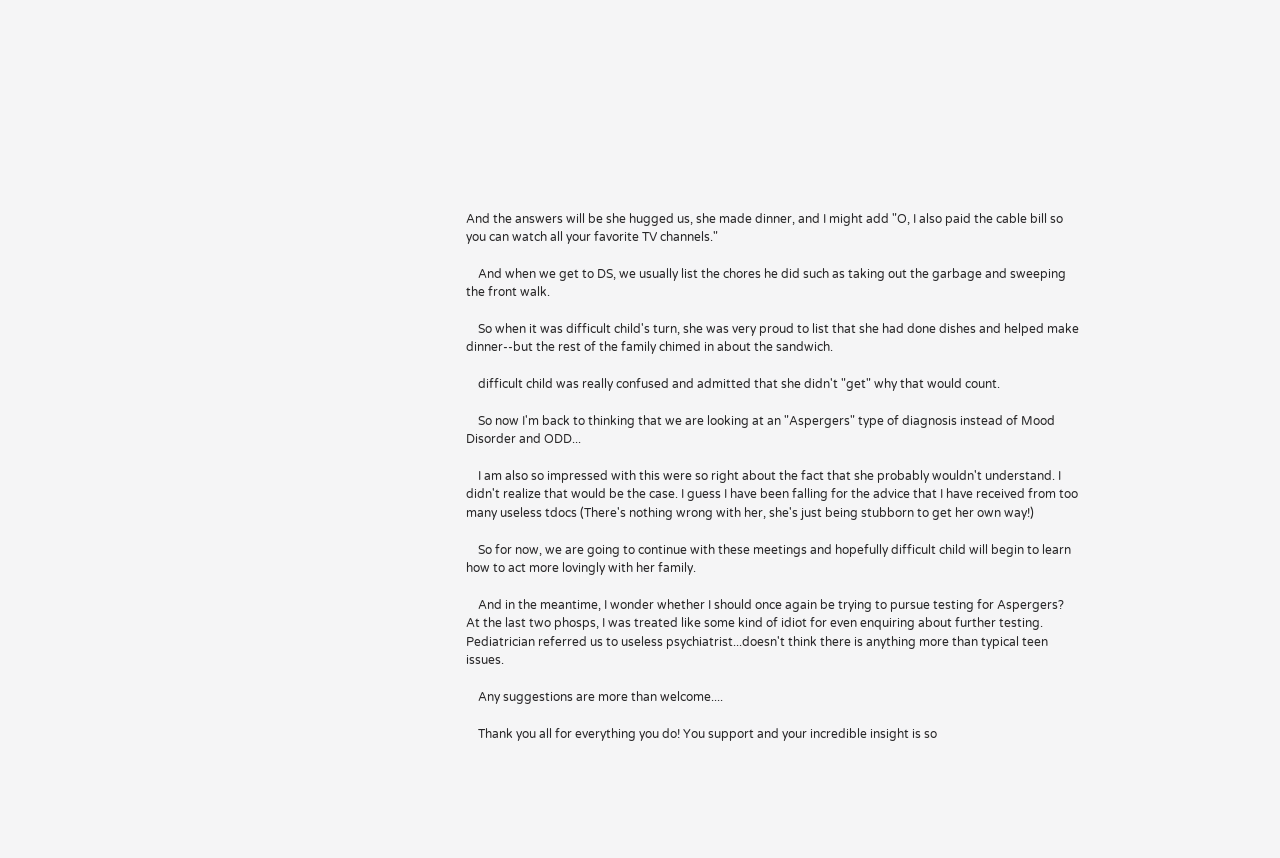And the answers will be she hugged us, she made dinner, and I might add "O, I also paid the cable bill so you can watch all your favorite TV channels."

    And when we get to DS, we usually list the chores he did such as taking out the garbage and sweeping the front walk.

    So when it was difficult child's turn, she was very proud to list that she had done dishes and helped make dinner--but the rest of the family chimed in about the sandwich.

    difficult child was really confused and admitted that she didn't "get" why that would count.

    So now I'm back to thinking that we are looking at an "Aspergers" type of diagnosis instead of Mood Disorder and ODD...

    I am also so impressed with this were so right about the fact that she probably wouldn't understand. I didn't realize that would be the case. I guess I have been falling for the advice that I have received from too many useless tdocs (There's nothing wrong with her, she's just being stubborn to get her own way!)

    So for now, we are going to continue with these meetings and hopefully difficult child will begin to learn how to act more lovingly with her family.

    And in the meantime, I wonder whether I should once again be trying to pursue testing for Aspergers? At the last two phosps, I was treated like some kind of idiot for even enquiring about further testing. Pediatrician referred us to useless psychiatrist...doesn't think there is anything more than typical teen issues.

    Any suggestions are more than welcome....

    Thank you all for everything you do! You support and your incredible insight is so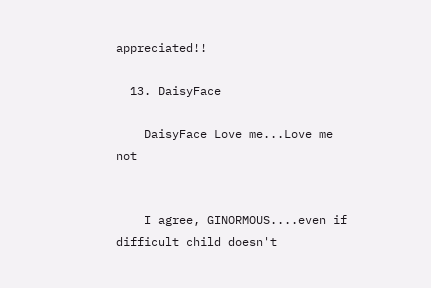appreciated!!

  13. DaisyFace

    DaisyFace Love me...Love me not


    I agree, GINORMOUS....even if difficult child doesn't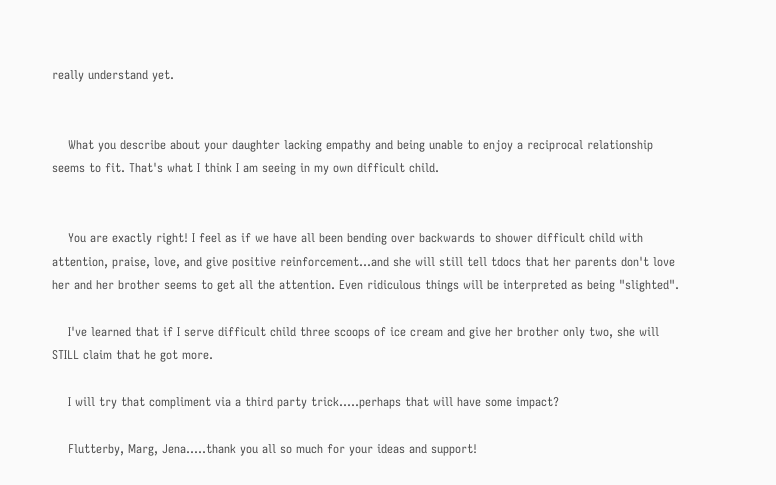really understand yet.


    What you describe about your daughter lacking empathy and being unable to enjoy a reciprocal relationship seems to fit. That's what I think I am seeing in my own difficult child.


    You are exactly right! I feel as if we have all been bending over backwards to shower difficult child with attention, praise, love, and give positive reinforcement...and she will still tell tdocs that her parents don't love her and her brother seems to get all the attention. Even ridiculous things will be interpreted as being "slighted".

    I've learned that if I serve difficult child three scoops of ice cream and give her brother only two, she will STILL claim that he got more.

    I will try that compliment via a third party trick.....perhaps that will have some impact?

    Flutterby, Marg, Jena.....thank you all so much for your ideas and support!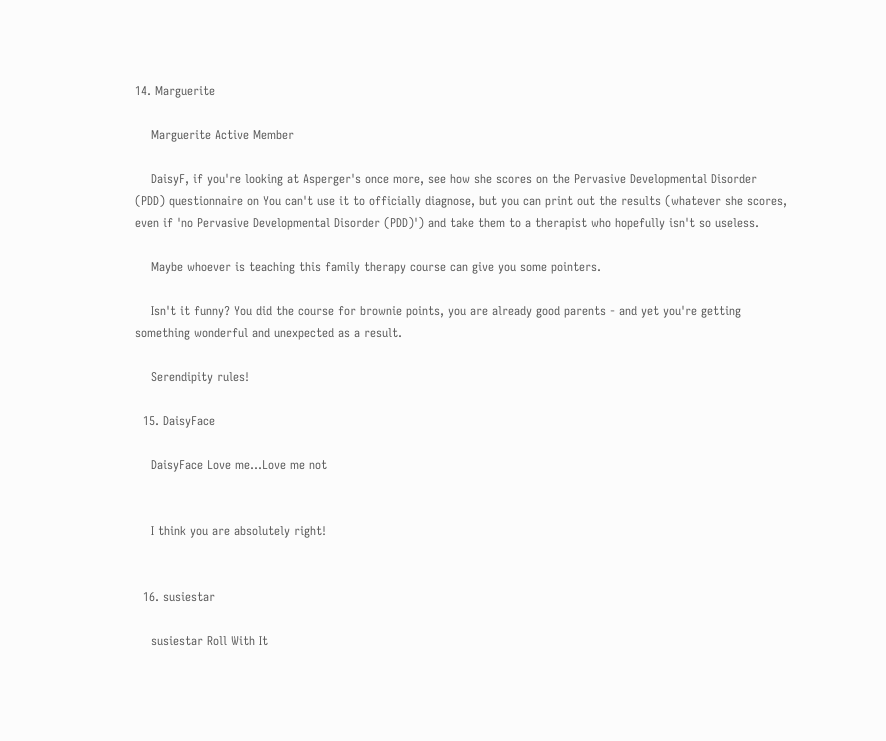14. Marguerite

    Marguerite Active Member

    DaisyF, if you're looking at Asperger's once more, see how she scores on the Pervasive Developmental Disorder (PDD) questionnaire on You can't use it to officially diagnose, but you can print out the results (whatever she scores, even if 'no Pervasive Developmental Disorder (PDD)') and take them to a therapist who hopefully isn't so useless.

    Maybe whoever is teaching this family therapy course can give you some pointers.

    Isn't it funny? You did the course for brownie points, you are already good parents - and yet you're getting something wonderful and unexpected as a result.

    Serendipity rules!

  15. DaisyFace

    DaisyFace Love me...Love me not


    I think you are absolutely right!


  16. susiestar

    susiestar Roll With It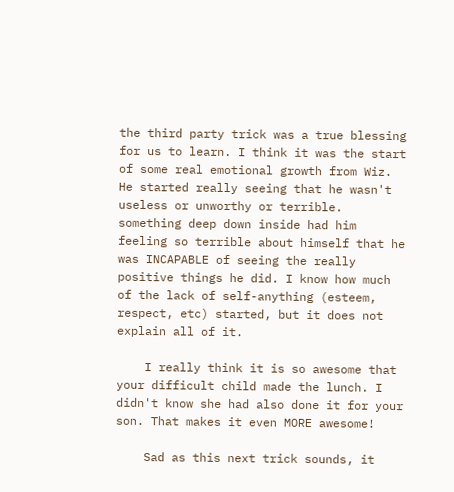the third party trick was a true blessing for us to learn. I think it was the start of some real emotional growth from Wiz. He started really seeing that he wasn't useless or unworthy or terrible. something deep down inside had him feeling so terrible about himself that he was INCAPABLE of seeing the really positive things he did. I know how much of the lack of self-anything (esteem, respect, etc) started, but it does not explain all of it.

    I really think it is so awesome that your difficult child made the lunch. I didn't know she had also done it for your son. That makes it even MORE awesome!

    Sad as this next trick sounds, it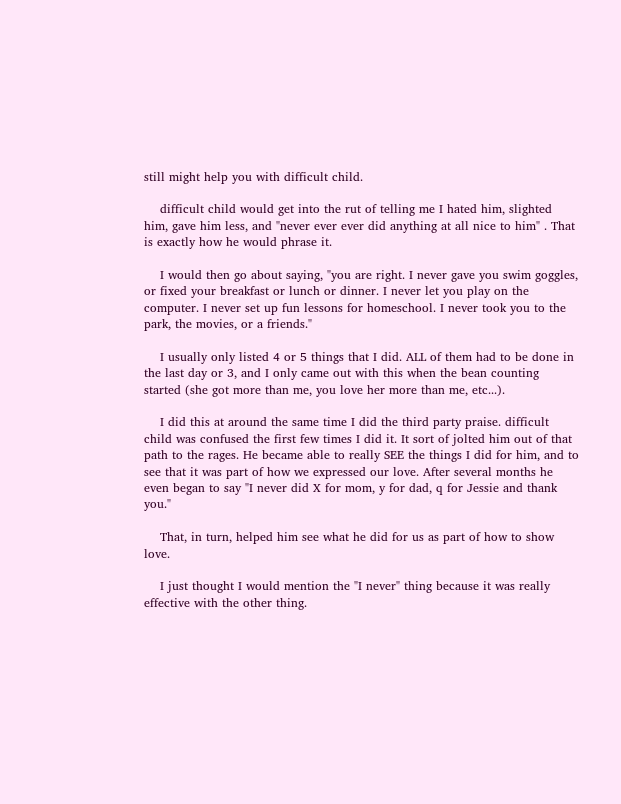still might help you with difficult child.

    difficult child would get into the rut of telling me I hated him, slighted him, gave him less, and "never ever ever did anything at all nice to him" . That is exactly how he would phrase it.

    I would then go about saying, "you are right. I never gave you swim goggles, or fixed your breakfast or lunch or dinner. I never let you play on the computer. I never set up fun lessons for homeschool. I never took you to the park, the movies, or a friends."

    I usually only listed 4 or 5 things that I did. ALL of them had to be done in the last day or 3, and I only came out with this when the bean counting started (she got more than me, you love her more than me, etc...).

    I did this at around the same time I did the third party praise. difficult child was confused the first few times I did it. It sort of jolted him out of that path to the rages. He became able to really SEE the things I did for him, and to see that it was part of how we expressed our love. After several months he even began to say "I never did X for mom, y for dad, q for Jessie and thank you."

    That, in turn, helped him see what he did for us as part of how to show love.

    I just thought I would mention the "I never" thing because it was really effective with the other thing.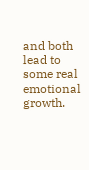and both lead to some real emotional growth.